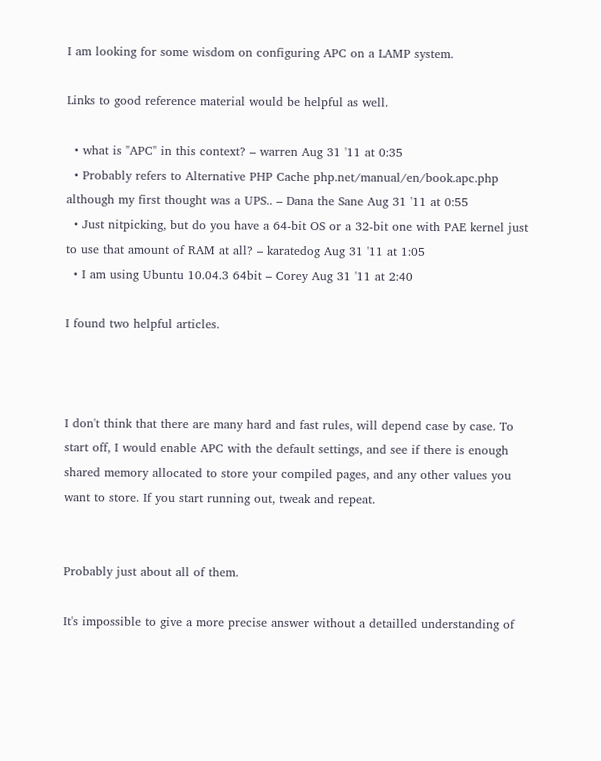I am looking for some wisdom on configuring APC on a LAMP system.

Links to good reference material would be helpful as well.

  • what is "APC" in this context? – warren Aug 31 '11 at 0:35
  • Probably refers to Alternative PHP Cache php.net/manual/en/book.apc.php although my first thought was a UPS.. – Dana the Sane Aug 31 '11 at 0:55
  • Just nitpicking, but do you have a 64-bit OS or a 32-bit one with PAE kernel just to use that amount of RAM at all? – karatedog Aug 31 '11 at 1:05
  • I am using Ubuntu 10.04.3 64bit – Corey Aug 31 '11 at 2:40

I found two helpful articles.



I don't think that there are many hard and fast rules, will depend case by case. To start off, I would enable APC with the default settings, and see if there is enough shared memory allocated to store your compiled pages, and any other values you want to store. If you start running out, tweak and repeat.


Probably just about all of them.

It's impossible to give a more precise answer without a detailled understanding of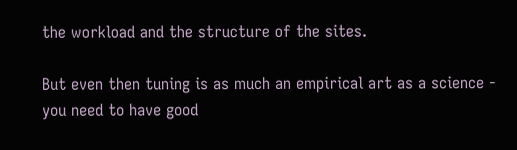the workload and the structure of the sites.

But even then tuning is as much an empirical art as a science - you need to have good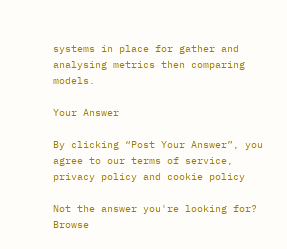systems in place for gather and analysing metrics then comparing models.

Your Answer

By clicking “Post Your Answer”, you agree to our terms of service, privacy policy and cookie policy

Not the answer you're looking for? Browse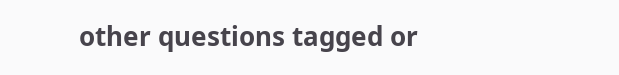other questions tagged or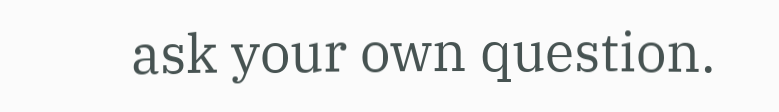ask your own question.